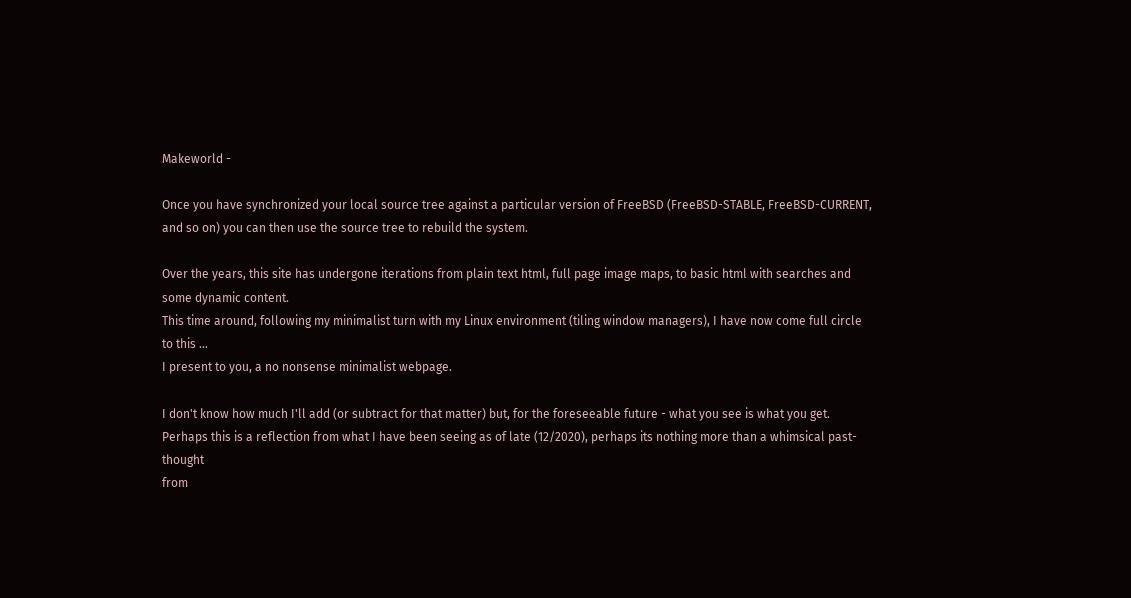Makeworld -

Once you have synchronized your local source tree against a particular version of FreeBSD (FreeBSD-STABLE, FreeBSD-CURRENT, and so on) you can then use the source tree to rebuild the system.

Over the years, this site has undergone iterations from plain text html, full page image maps, to basic html with searches and some dynamic content.
This time around, following my minimalist turn with my Linux environment (tiling window managers), I have now come full circle to this ...
I present to you, a no nonsense minimalist webpage.

I don't know how much I'll add (or subtract for that matter) but, for the foreseeable future - what you see is what you get.
Perhaps this is a reflection from what I have been seeing as of late (12/2020), perhaps its nothing more than a whimsical past-thought
from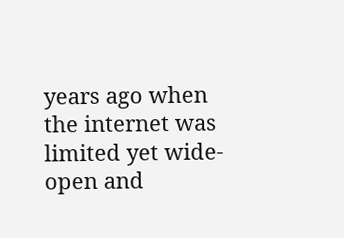years ago when the internet was limited yet wide-open and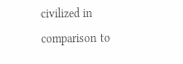civilized in comparison to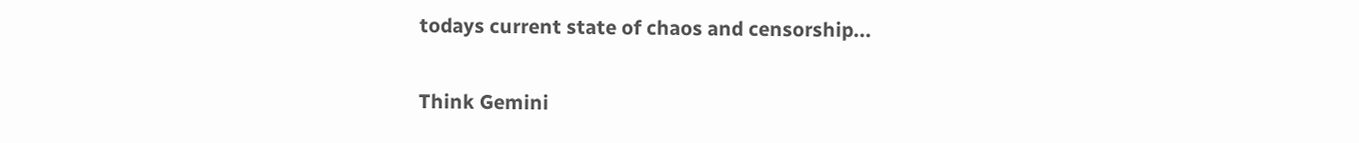todays current state of chaos and censorship...

Think Gemini